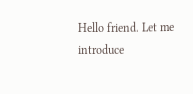Hello friend. Let me introduce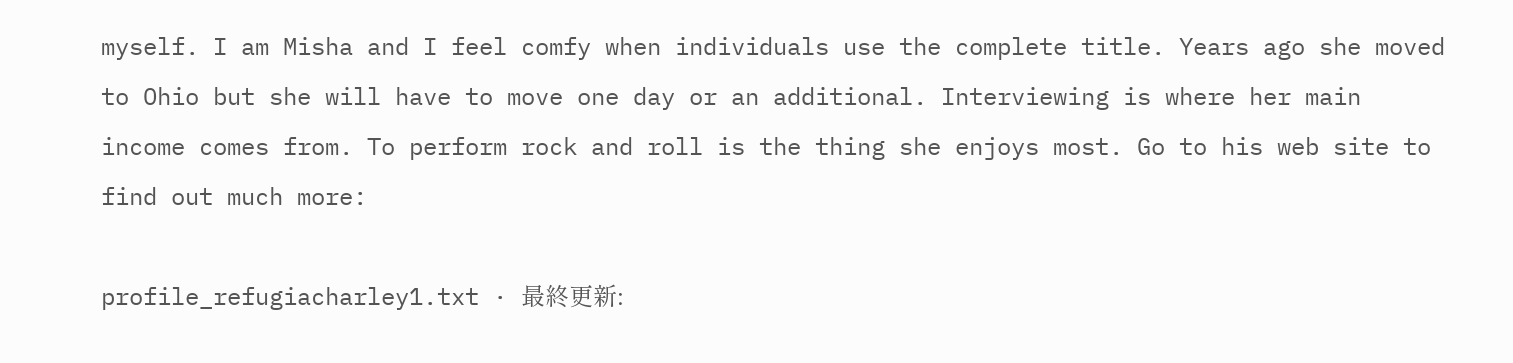myself. I am Misha and I feel comfy when individuals use the complete title. Years ago she moved to Ohio but she will have to move one day or an additional. Interviewing is where her main income comes from. To perform rock and roll is the thing she enjoys most. Go to his web site to find out much more:

profile_refugiacharley1.txt · 最終更新: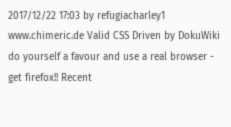2017/12/22 17:03 by refugiacharley1
www.chimeric.de Valid CSS Driven by DokuWiki do yourself a favour and use a real browser - get firefox!! Recent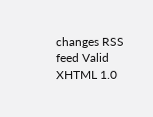changes RSS feed Valid XHTML 1.0